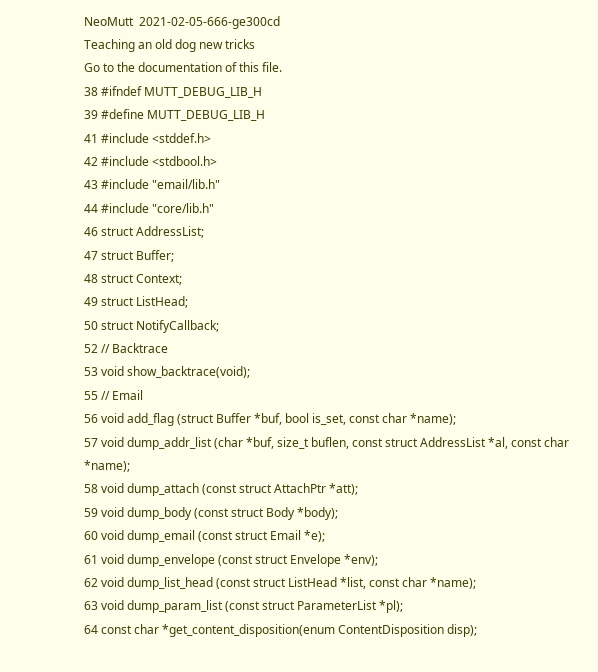NeoMutt  2021-02-05-666-ge300cd
Teaching an old dog new tricks
Go to the documentation of this file.
38 #ifndef MUTT_DEBUG_LIB_H
39 #define MUTT_DEBUG_LIB_H
41 #include <stddef.h>
42 #include <stdbool.h>
43 #include "email/lib.h"
44 #include "core/lib.h"
46 struct AddressList;
47 struct Buffer;
48 struct Context;
49 struct ListHead;
50 struct NotifyCallback;
52 // Backtrace
53 void show_backtrace(void);
55 // Email
56 void add_flag (struct Buffer *buf, bool is_set, const char *name);
57 void dump_addr_list (char *buf, size_t buflen, const struct AddressList *al, const char *name);
58 void dump_attach (const struct AttachPtr *att);
59 void dump_body (const struct Body *body);
60 void dump_email (const struct Email *e);
61 void dump_envelope (const struct Envelope *env);
62 void dump_list_head (const struct ListHead *list, const char *name);
63 void dump_param_list (const struct ParameterList *pl);
64 const char *get_content_disposition(enum ContentDisposition disp);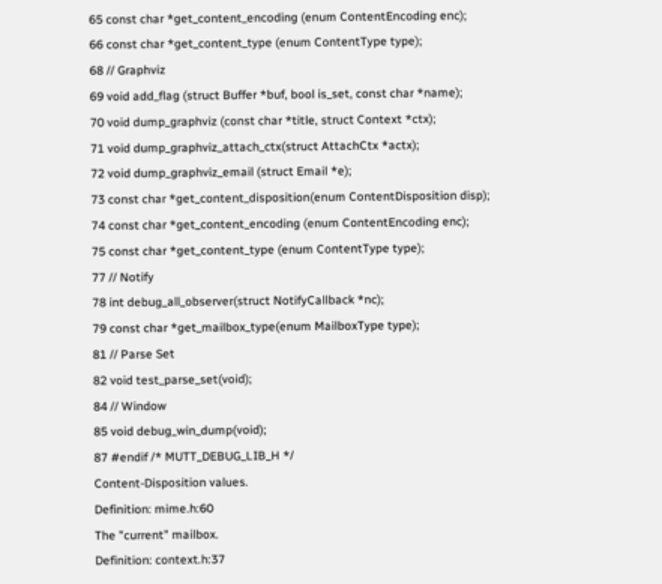65 const char *get_content_encoding (enum ContentEncoding enc);
66 const char *get_content_type (enum ContentType type);
68 // Graphviz
69 void add_flag (struct Buffer *buf, bool is_set, const char *name);
70 void dump_graphviz (const char *title, struct Context *ctx);
71 void dump_graphviz_attach_ctx(struct AttachCtx *actx);
72 void dump_graphviz_email (struct Email *e);
73 const char *get_content_disposition(enum ContentDisposition disp);
74 const char *get_content_encoding (enum ContentEncoding enc);
75 const char *get_content_type (enum ContentType type);
77 // Notify
78 int debug_all_observer(struct NotifyCallback *nc);
79 const char *get_mailbox_type(enum MailboxType type);
81 // Parse Set
82 void test_parse_set(void);
84 // Window
85 void debug_win_dump(void);
87 #endif /* MUTT_DEBUG_LIB_H */
Content-Disposition values.
Definition: mime.h:60
The "current" mailbox.
Definition: context.h:37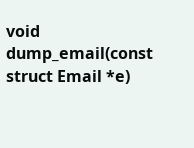void dump_email(const struct Email *e)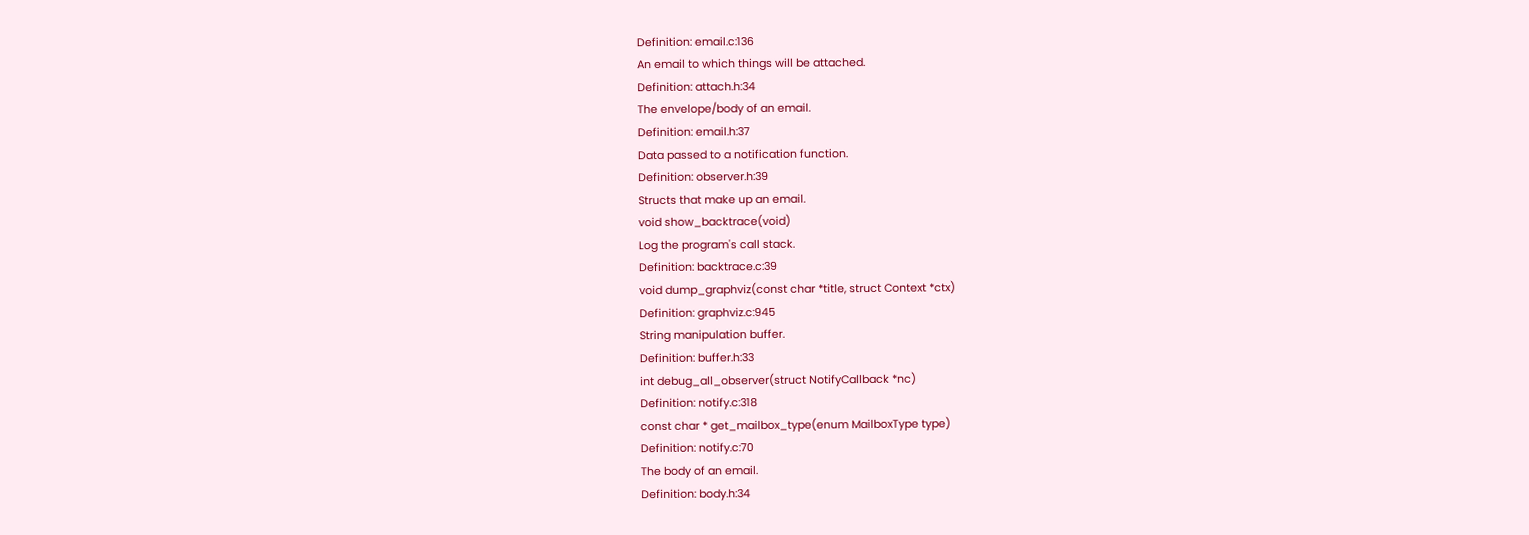Definition: email.c:136
An email to which things will be attached.
Definition: attach.h:34
The envelope/body of an email.
Definition: email.h:37
Data passed to a notification function.
Definition: observer.h:39
Structs that make up an email.
void show_backtrace(void)
Log the program's call stack.
Definition: backtrace.c:39
void dump_graphviz(const char *title, struct Context *ctx)
Definition: graphviz.c:945
String manipulation buffer.
Definition: buffer.h:33
int debug_all_observer(struct NotifyCallback *nc)
Definition: notify.c:318
const char * get_mailbox_type(enum MailboxType type)
Definition: notify.c:70
The body of an email.
Definition: body.h:34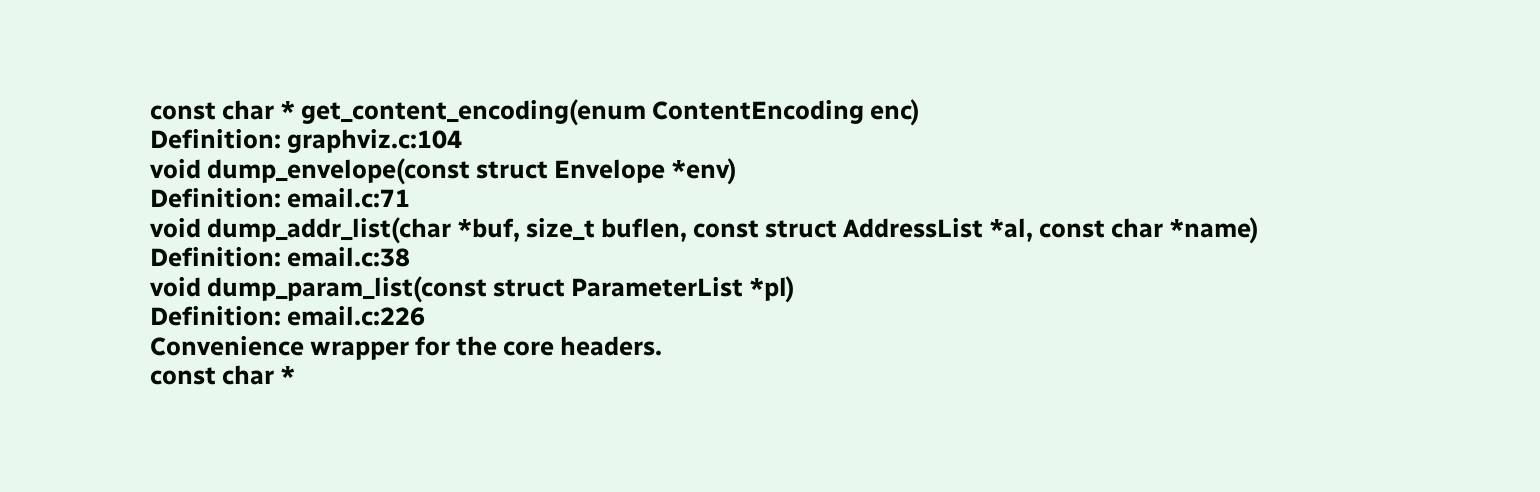const char * get_content_encoding(enum ContentEncoding enc)
Definition: graphviz.c:104
void dump_envelope(const struct Envelope *env)
Definition: email.c:71
void dump_addr_list(char *buf, size_t buflen, const struct AddressList *al, const char *name)
Definition: email.c:38
void dump_param_list(const struct ParameterList *pl)
Definition: email.c:226
Convenience wrapper for the core headers.
const char *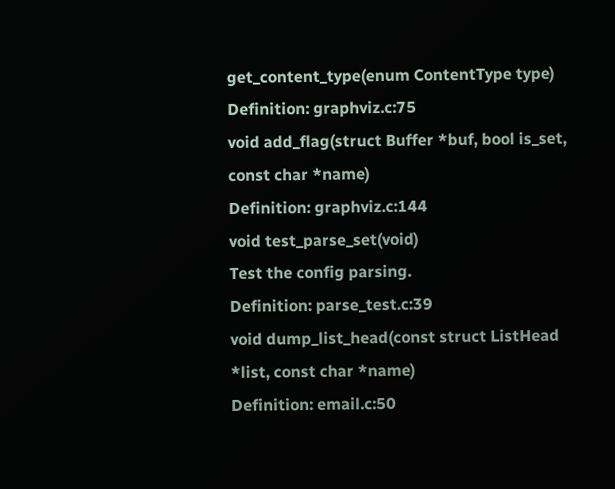get_content_type(enum ContentType type)
Definition: graphviz.c:75
void add_flag(struct Buffer *buf, bool is_set, const char *name)
Definition: graphviz.c:144
void test_parse_set(void)
Test the config parsing.
Definition: parse_test.c:39
void dump_list_head(const struct ListHead *list, const char *name)
Definition: email.c:50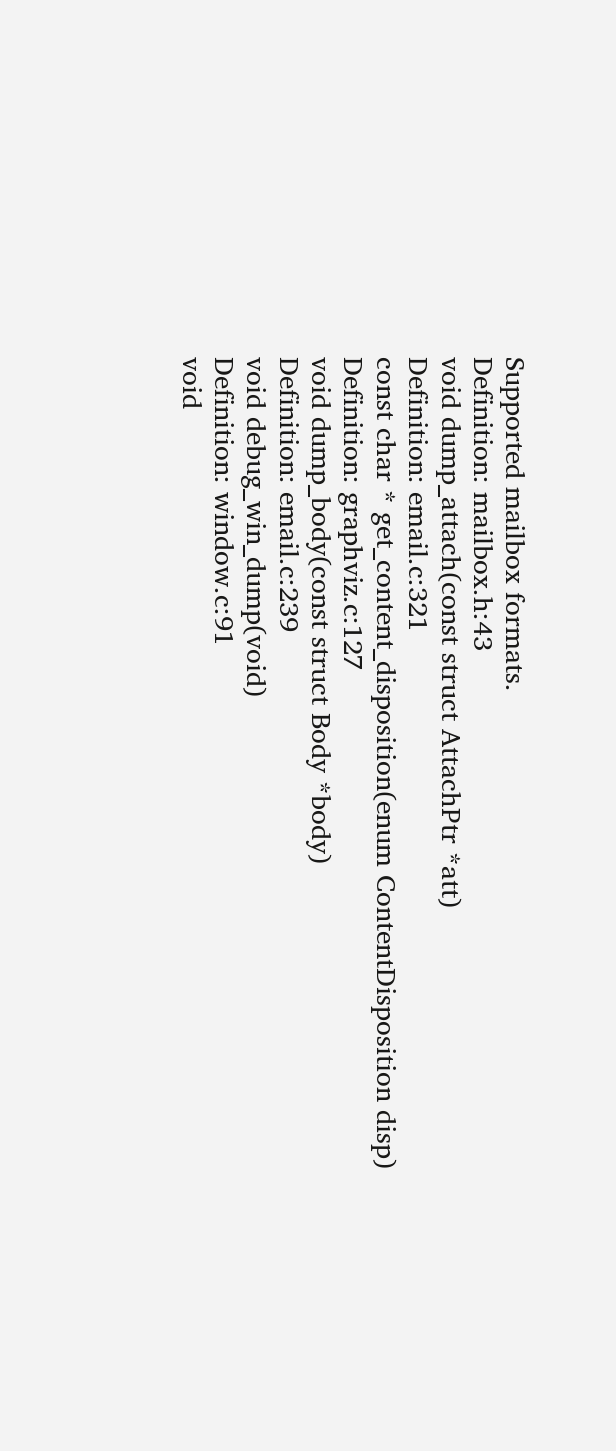Supported mailbox formats.
Definition: mailbox.h:43
void dump_attach(const struct AttachPtr *att)
Definition: email.c:321
const char * get_content_disposition(enum ContentDisposition disp)
Definition: graphviz.c:127
void dump_body(const struct Body *body)
Definition: email.c:239
void debug_win_dump(void)
Definition: window.c:91
void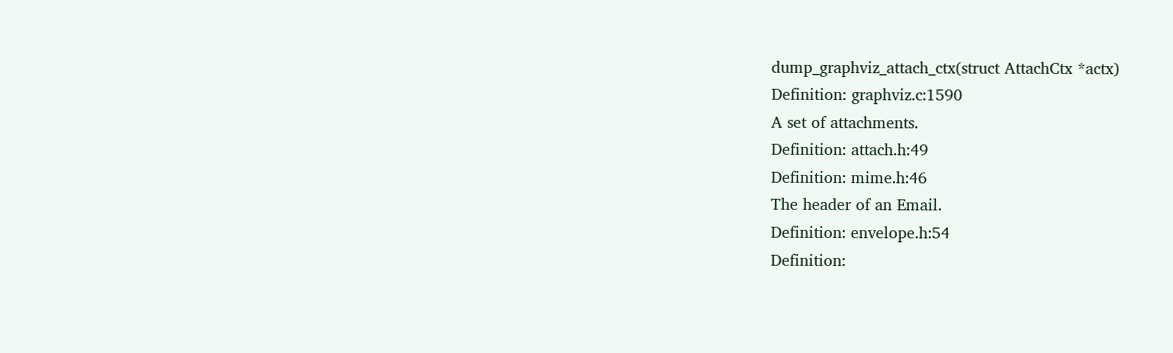dump_graphviz_attach_ctx(struct AttachCtx *actx)
Definition: graphviz.c:1590
A set of attachments.
Definition: attach.h:49
Definition: mime.h:46
The header of an Email.
Definition: envelope.h:54
Definition: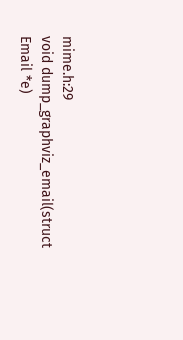mime.h:29
void dump_graphviz_email(struct Email *e)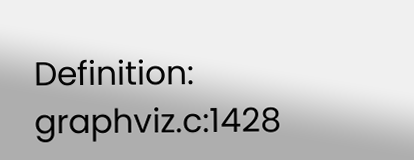Definition: graphviz.c:1428